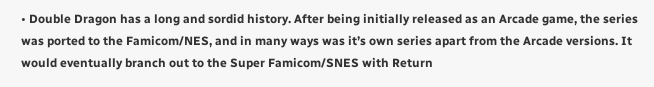• Double Dragon has a long and sordid history. After being initially released as an Arcade game, the series was ported to the Famicom/NES, and in many ways was it’s own series apart from the Arcade versions. It would eventually branch out to the Super Famicom/SNES with Return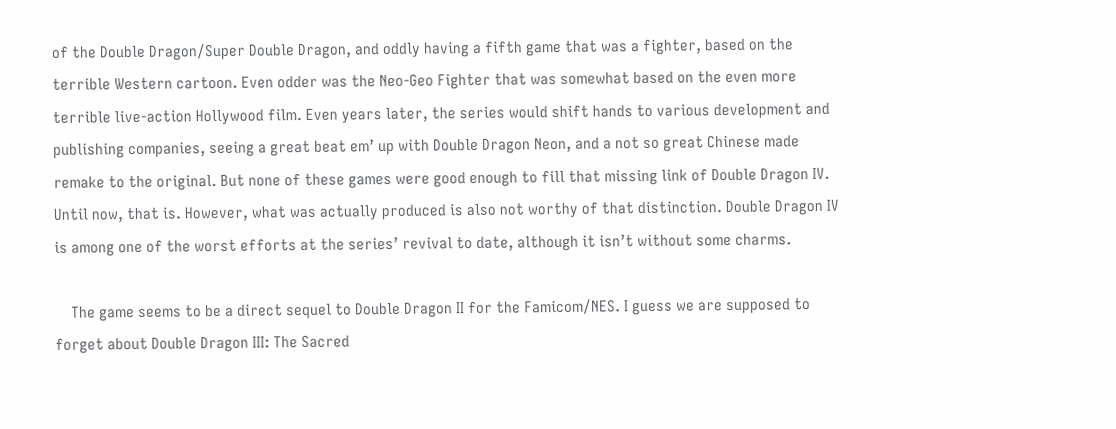of the Double Dragon/Super Double Dragon, and oddly having a fifth game that was a fighter, based on the terrible Western cartoon. Even odder was the Neo-Geo Fighter that was somewhat based on the even more terrible live-action Hollywood film. Even years later, the series would shift hands to various development and publishing companies, seeing a great beat em’ up with Double Dragon Neon, and a not so great Chinese made remake to the original. But none of these games were good enough to fill that missing link of Double Dragon IV. Until now, that is. However, what was actually produced is also not worthy of that distinction. Double Dragon IV is among one of the worst efforts at the series’ revival to date, although it isn’t without some charms.

    The game seems to be a direct sequel to Double Dragon II for the Famicom/NES. I guess we are supposed to forget about Double Dragon III: The Sacred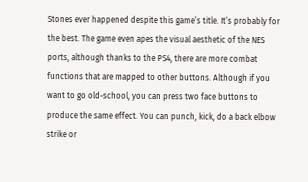Stones ever happened despite this game’s title. It’s probably for the best. The game even apes the visual aesthetic of the NES ports, although thanks to the PS4, there are more combat functions that are mapped to other buttons. Although if you want to go old-school, you can press two face buttons to produce the same effect. You can punch, kick, do a back elbow strike or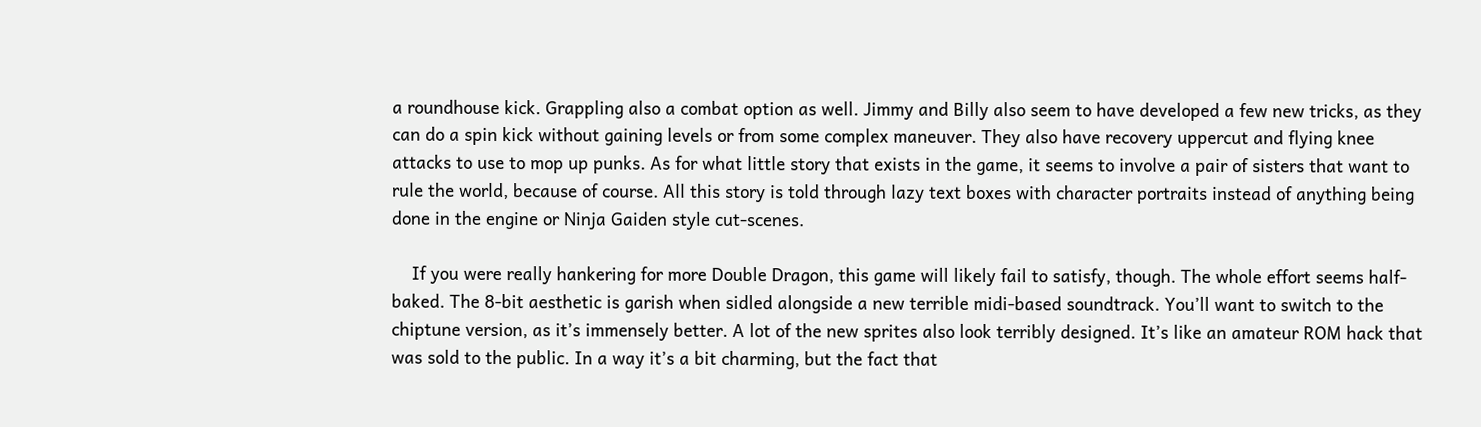a roundhouse kick. Grappling also a combat option as well. Jimmy and Billy also seem to have developed a few new tricks, as they can do a spin kick without gaining levels or from some complex maneuver. They also have recovery uppercut and flying knee attacks to use to mop up punks. As for what little story that exists in the game, it seems to involve a pair of sisters that want to rule the world, because of course. All this story is told through lazy text boxes with character portraits instead of anything being done in the engine or Ninja Gaiden style cut-scenes.

    If you were really hankering for more Double Dragon, this game will likely fail to satisfy, though. The whole effort seems half-baked. The 8-bit aesthetic is garish when sidled alongside a new terrible midi-based soundtrack. You’ll want to switch to the chiptune version, as it’s immensely better. A lot of the new sprites also look terribly designed. It’s like an amateur ROM hack that was sold to the public. In a way it’s a bit charming, but the fact that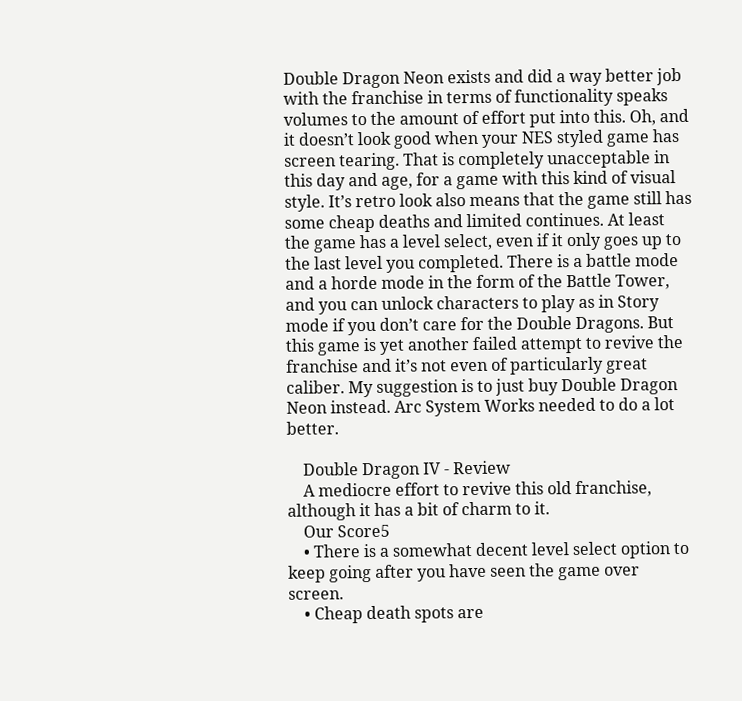Double Dragon Neon exists and did a way better job with the franchise in terms of functionality speaks volumes to the amount of effort put into this. Oh, and it doesn’t look good when your NES styled game has screen tearing. That is completely unacceptable in this day and age, for a game with this kind of visual style. It’s retro look also means that the game still has some cheap deaths and limited continues. At least the game has a level select, even if it only goes up to the last level you completed. There is a battle mode and a horde mode in the form of the Battle Tower, and you can unlock characters to play as in Story mode if you don’t care for the Double Dragons. But this game is yet another failed attempt to revive the franchise and it’s not even of particularly great caliber. My suggestion is to just buy Double Dragon Neon instead. Arc System Works needed to do a lot better.

    Double Dragon IV - Review
    A mediocre effort to revive this old franchise, although it has a bit of charm to it.
    Our Score5
    • There is a somewhat decent level select option to keep going after you have seen the game over screen.
    • Cheap death spots are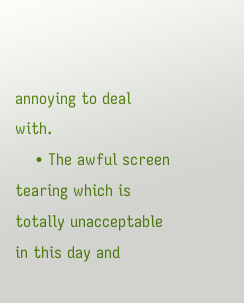annoying to deal with.
    • The awful screen tearing which is totally unacceptable in this day and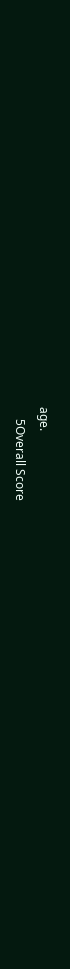age.
    5Overall Score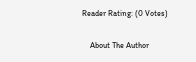Reader Rating: (0 Votes)

    About The Author